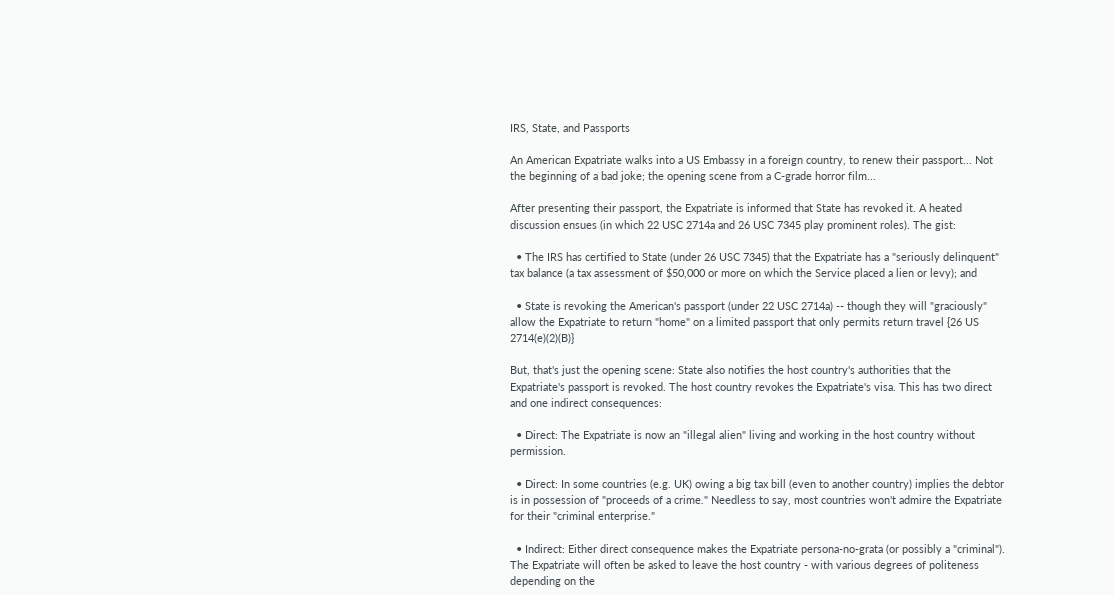IRS, State, and Passports

An American Expatriate walks into a US Embassy in a foreign country, to renew their passport... Not the beginning of a bad joke; the opening scene from a C-grade horror film...

After presenting their passport, the Expatriate is informed that State has revoked it. A heated discussion ensues (in which 22 USC 2714a and 26 USC 7345 play prominent roles). The gist:

  • The IRS has certified to State (under 26 USC 7345) that the Expatriate has a "seriously delinquent" tax balance (a tax assessment of $50,000 or more on which the Service placed a lien or levy); and

  • State is revoking the American's passport (under 22 USC 2714a) -- though they will "graciously" allow the Expatriate to return "home" on a limited passport that only permits return travel {26 US 2714(e)(2)(B)}

But, that's just the opening scene: State also notifies the host country's authorities that the Expatriate's passport is revoked. The host country revokes the Expatriate's visa. This has two direct and one indirect consequences:

  • Direct: The Expatriate is now an "illegal alien" living and working in the host country without permission.

  • Direct: In some countries (e.g. UK) owing a big tax bill (even to another country) implies the debtor is in possession of "proceeds of a crime." Needless to say, most countries won't admire the Expatriate for their "criminal enterprise."

  • Indirect: Either direct consequence makes the Expatriate persona-no-grata (or possibly a "criminal"). The Expatriate will often be asked to leave the host country - with various degrees of politeness depending on the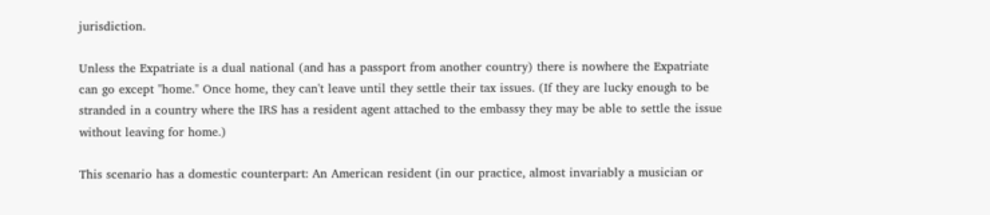jurisdiction.

Unless the Expatriate is a dual national (and has a passport from another country) there is nowhere the Expatriate can go except "home." Once home, they can't leave until they settle their tax issues. (If they are lucky enough to be stranded in a country where the IRS has a resident agent attached to the embassy they may be able to settle the issue without leaving for home.)

This scenario has a domestic counterpart: An American resident (in our practice, almost invariably a musician or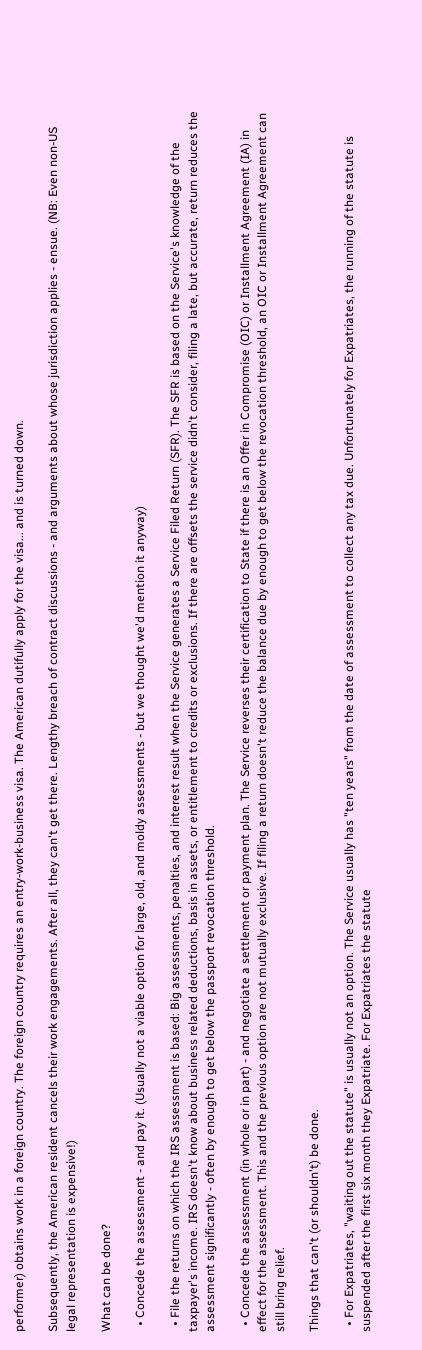performer) obtains work in a foreign country. The foreign country requires an entry-work-business visa. The American dutifully apply for the visa... and is turned down.

Subsequently, the American resident cancels their work engagements. After all, they can't get there. Lengthy breach of contract discussions - and arguments about whose jurisdiction applies - ensue. (NB: Even non-US legal representation is expensive!)

What can be done?

  • Concede the assessment - and pay it. (Usually not a viable option for large, old, and moldy assessments - but we thought we'd mention it anyway)

  • File the returns on which the IRS assessment is based: Big assessments, penalties, and interest result when the Service generates a Service Filed Return (SFR). The SFR is based on the Service's knowledge of the taxpayer's income. IRS doesn't know about business related deductions, basis in assets, or entitlement to credits or exclusions. If there are offsets the service didn't consider, filing a late, but accurate, return reduces the assessment significantly - often by enough to get below the passport revocation threshold.

  • Concede the assessment (in whole or in part) - and negotiate a settlement or payment plan. The Service reverses their certification to State if there is an Offer in Compromise (OIC) or Installment Agreement (IA) in effect for the assessment. This and the previous option are not mutually exclusive. If filing a return doesn't reduce the balance due by enough to get below the revocation threshold, an OIC or Installment Agreement can still bring relief.

Things that can't (or shouldn't) be done.

  • For Expatriates, "waiting out the statute" is usually not an option. The Service usually has "ten years" from the date of assessment to collect any tax due. Unfortunately for Expatriates, the running of the statute is suspended after the first six month they Expatriate. For Expatriates the statute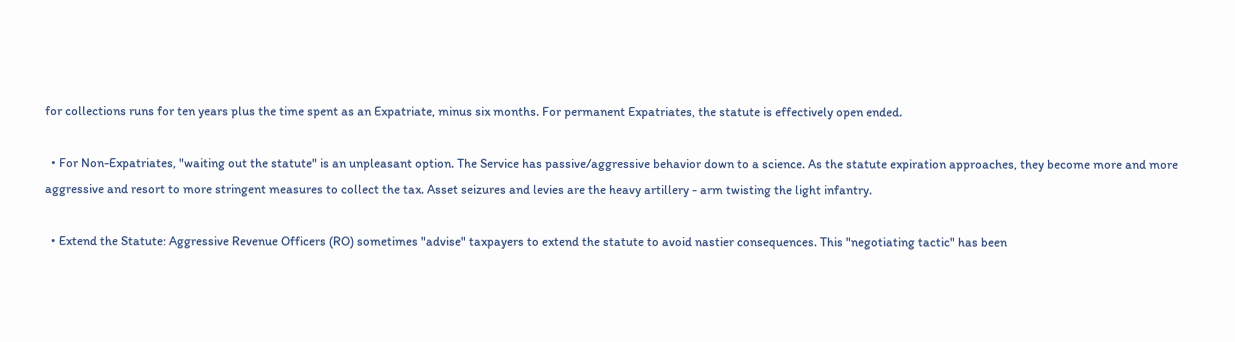for collections runs for ten years plus the time spent as an Expatriate, minus six months. For permanent Expatriates, the statute is effectively open ended.

  • For Non-Expatriates, "waiting out the statute" is an unpleasant option. The Service has passive/aggressive behavior down to a science. As the statute expiration approaches, they become more and more aggressive and resort to more stringent measures to collect the tax. Asset seizures and levies are the heavy artillery - arm twisting the light infantry.

  • Extend the Statute: Aggressive Revenue Officers (RO) sometimes "advise" taxpayers to extend the statute to avoid nastier consequences. This "negotiating tactic" has been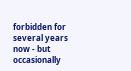forbidden for several years now - but occasionally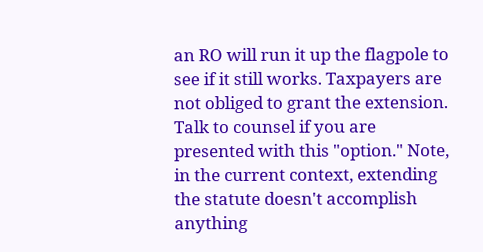an RO will run it up the flagpole to see if it still works. Taxpayers are not obliged to grant the extension. Talk to counsel if you are presented with this "option." Note, in the current context, extending the statute doesn't accomplish anything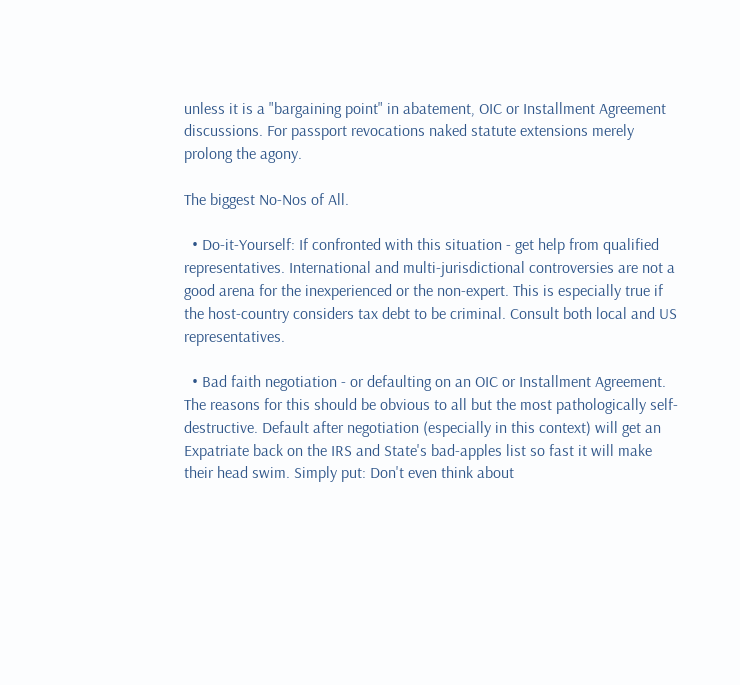unless it is a "bargaining point" in abatement, OIC or Installment Agreement discussions. For passport revocations naked statute extensions merely prolong the agony.

The biggest No-Nos of All.

  • Do-it-Yourself: If confronted with this situation - get help from qualified representatives. International and multi-jurisdictional controversies are not a good arena for the inexperienced or the non-expert. This is especially true if the host-country considers tax debt to be criminal. Consult both local and US representatives.

  • Bad faith negotiation - or defaulting on an OIC or Installment Agreement. The reasons for this should be obvious to all but the most pathologically self-destructive. Default after negotiation (especially in this context) will get an Expatriate back on the IRS and State's bad-apples list so fast it will make their head swim. Simply put: Don't even think about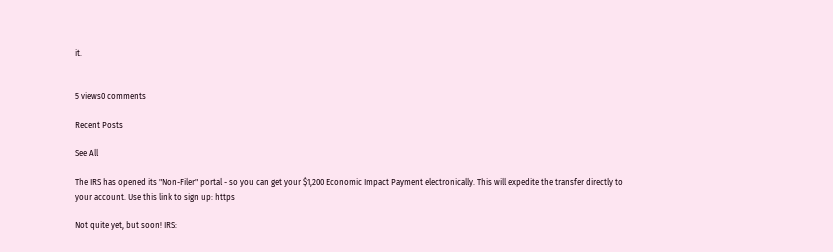it.


5 views0 comments

Recent Posts

See All

The IRS has opened its "Non-Filer" portal - so you can get your $1,200 Economic Impact Payment electronically. This will expedite the transfer directly to your account. Use this link to sign up: https

Not quite yet, but soon! IRS: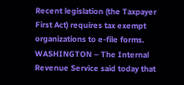Recent legislation (the Taxpayer First Act) requires tax exempt organizations to e-file forms. WASHINGTON – The Internal Revenue Service said today that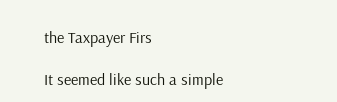the Taxpayer Firs

It seemed like such a simple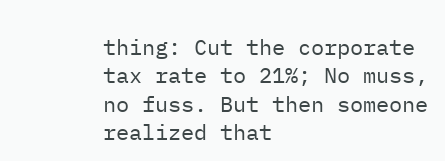thing: Cut the corporate tax rate to 21%; No muss, no fuss. But then someone realized that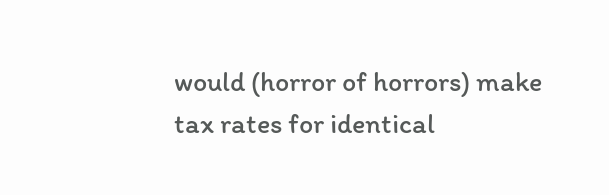would (horror of horrors) make tax rates for identical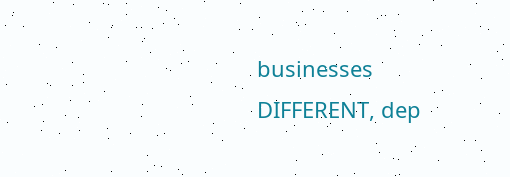businesses DIFFERENT, dep